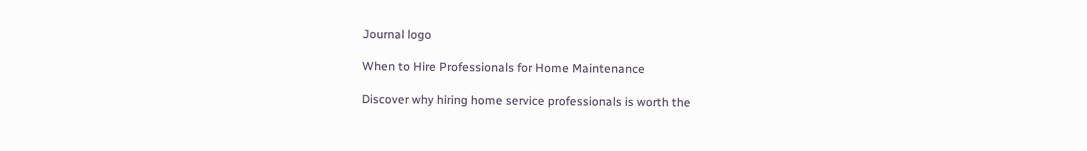Journal logo

When to Hire Professionals for Home Maintenance

Discover why hiring home service professionals is worth the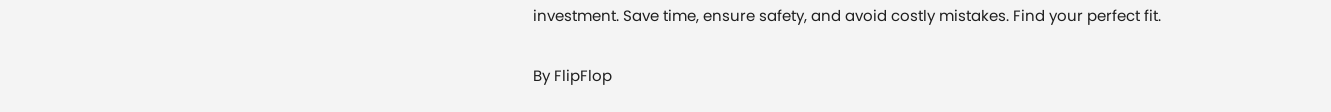investment. Save time, ensure safety, and avoid costly mistakes. Find your perfect fit.

By FlipFlop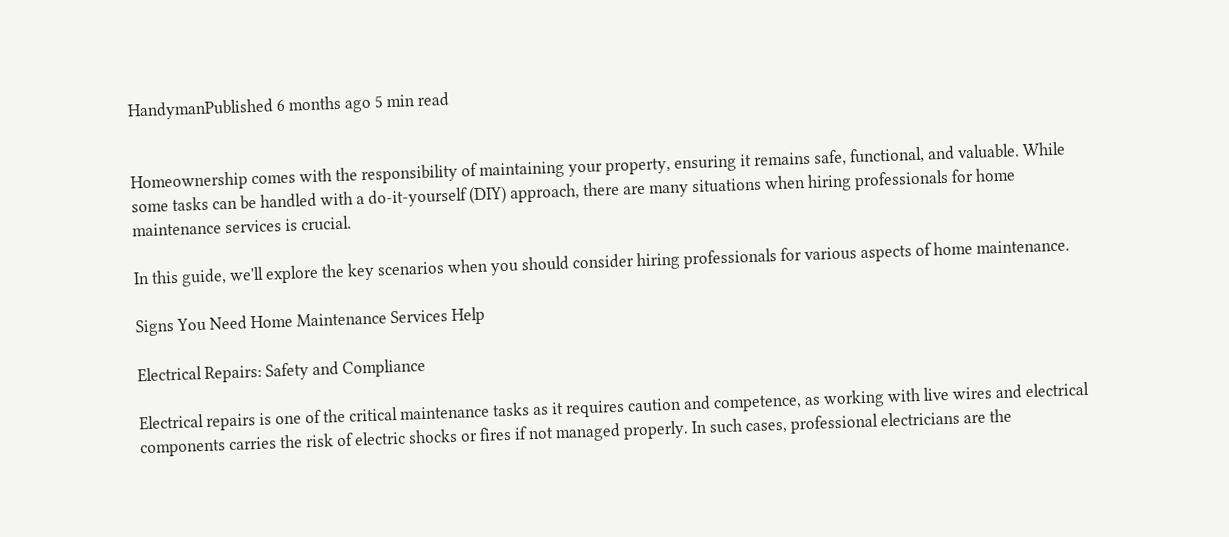HandymanPublished 6 months ago 5 min read


Homeownership comes with the responsibility of maintaining your property, ensuring it remains safe, functional, and valuable. While some tasks can be handled with a do-it-yourself (DIY) approach, there are many situations when hiring professionals for home maintenance services is crucial.

In this guide, we'll explore the key scenarios when you should consider hiring professionals for various aspects of home maintenance.

Signs You Need Home Maintenance Services Help

Electrical Repairs: Safety and Compliance

Electrical repairs is one of the critical maintenance tasks as it requires caution and competence, as working with live wires and electrical components carries the risk of electric shocks or fires if not managed properly. In such cases, professional electricians are the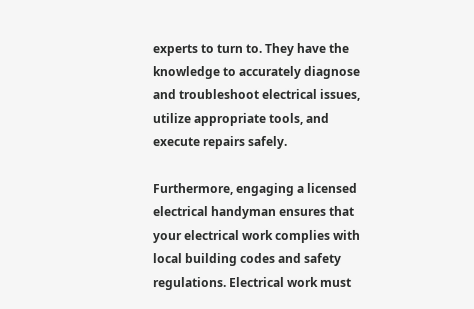experts to turn to. They have the knowledge to accurately diagnose and troubleshoot electrical issues, utilize appropriate tools, and execute repairs safely.

Furthermore, engaging a licensed electrical handyman ensures that your electrical work complies with local building codes and safety regulations. Electrical work must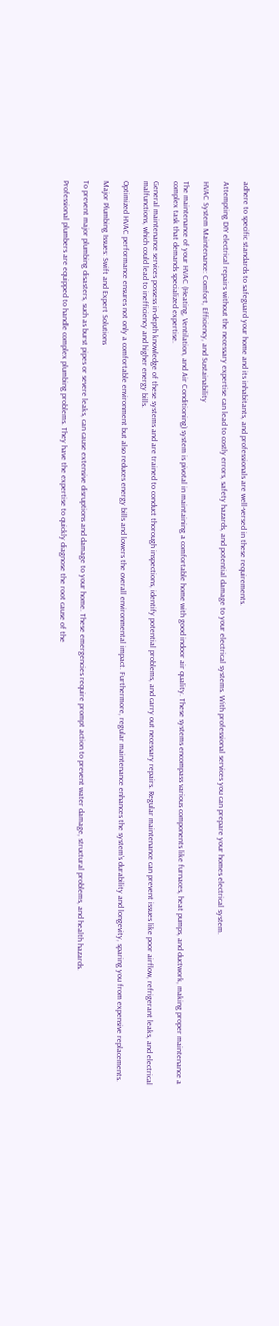adhere to specific standards to safeguard your home and its inhabitants, and professionals are well-versed in these requirements.

Attempting DIY electrical repairs without the necessary expertise can lead to costly errors, safety hazards, and potential damage to your electrical systems. With professional services you can prepare your homes electrical system.

HVAC System Maintenance: Comfort, Efficiency, and Sustainability

The maintenance of your HVAC (Heating, Ventilation, and Air Conditioning) system is pivotal in maintaining a comfortable home with good indoor air quality. These systems encompass various components like furnaces, heat pumps, and ductwork, making proper maintenance a complex task that demands specialized expertise.

General maintenance services possess in-depth knowledge of these systems and are trained to conduct thorough inspections, identify potential problems, and carry out necessary repairs. Regular maintenance can prevent issues like poor airflow, refrigerant leaks, and electrical malfunctions, which could lead to inefficiency and higher energy bills.

Optimized HVAC performance ensures not only a comfortable environment but also reduces energy bills and lowers the overall environmental impact. Furthermore, regular maintenance enhances the system's durability and longevity, sparing you from expensive replacements.

Major Plumbing Issues: Swift and Expert Solutions

To prevent major plumbing disasters, such as burst pipes or severe leaks, can cause extensive disruptions and damage to your home. These emergencies require prompt action to prevent water damage, structural problems, and health hazards.

Professional plumbers are equipped to handle complex plumbing problems. They have the expertise to quickly diagnose the root cause of the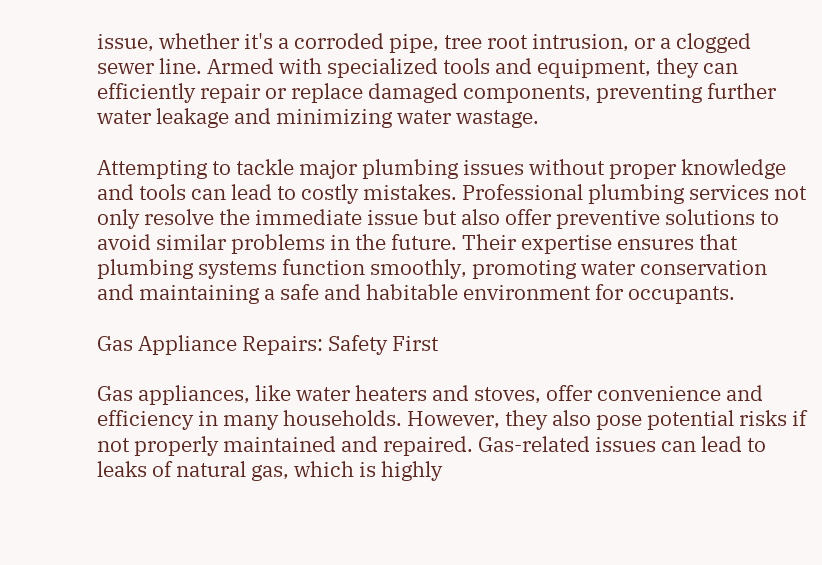issue, whether it's a corroded pipe, tree root intrusion, or a clogged sewer line. Armed with specialized tools and equipment, they can efficiently repair or replace damaged components, preventing further water leakage and minimizing water wastage.

Attempting to tackle major plumbing issues without proper knowledge and tools can lead to costly mistakes. Professional plumbing services not only resolve the immediate issue but also offer preventive solutions to avoid similar problems in the future. Their expertise ensures that plumbing systems function smoothly, promoting water conservation and maintaining a safe and habitable environment for occupants.

Gas Appliance Repairs: Safety First

Gas appliances, like water heaters and stoves, offer convenience and efficiency in many households. However, they also pose potential risks if not properly maintained and repaired. Gas-related issues can lead to leaks of natural gas, which is highly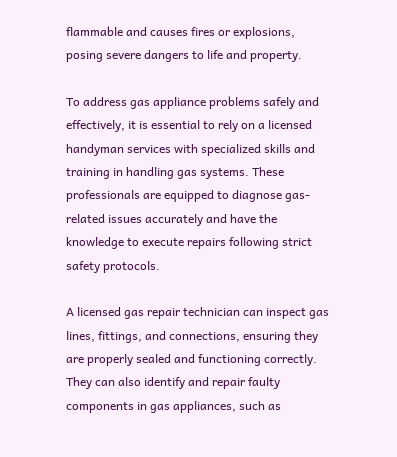flammable and causes fires or explosions, posing severe dangers to life and property.

To address gas appliance problems safely and effectively, it is essential to rely on a licensed handyman services with specialized skills and training in handling gas systems. These professionals are equipped to diagnose gas-related issues accurately and have the knowledge to execute repairs following strict safety protocols.

A licensed gas repair technician can inspect gas lines, fittings, and connections, ensuring they are properly sealed and functioning correctly. They can also identify and repair faulty components in gas appliances, such as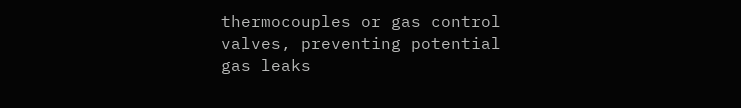thermocouples or gas control valves, preventing potential gas leaks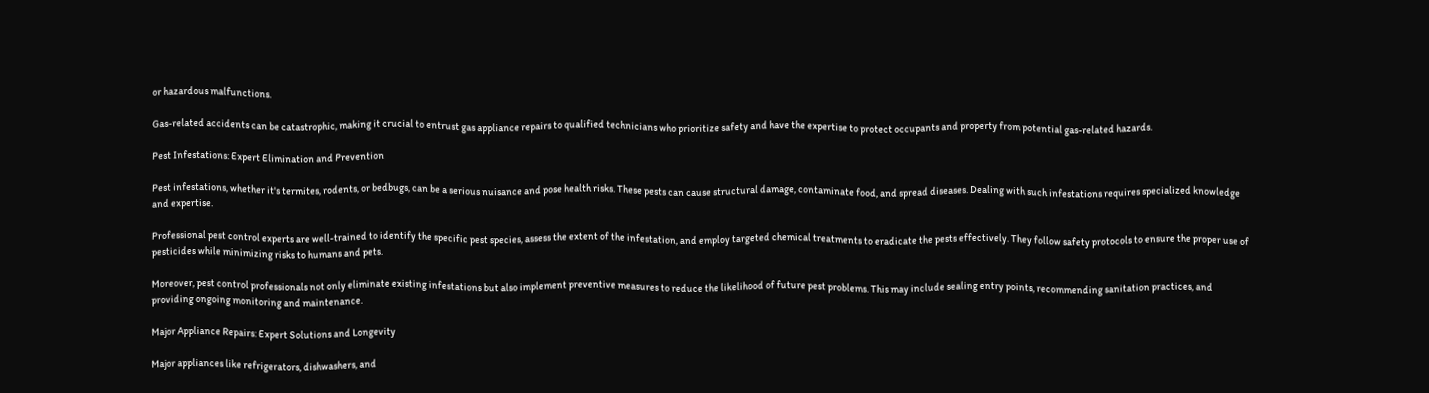or hazardous malfunctions.

Gas-related accidents can be catastrophic, making it crucial to entrust gas appliance repairs to qualified technicians who prioritize safety and have the expertise to protect occupants and property from potential gas-related hazards.

Pest Infestations: Expert Elimination and Prevention

Pest infestations, whether it's termites, rodents, or bedbugs, can be a serious nuisance and pose health risks. These pests can cause structural damage, contaminate food, and spread diseases. Dealing with such infestations requires specialized knowledge and expertise.

Professional pest control experts are well-trained to identify the specific pest species, assess the extent of the infestation, and employ targeted chemical treatments to eradicate the pests effectively. They follow safety protocols to ensure the proper use of pesticides while minimizing risks to humans and pets.

Moreover, pest control professionals not only eliminate existing infestations but also implement preventive measures to reduce the likelihood of future pest problems. This may include sealing entry points, recommending sanitation practices, and providing ongoing monitoring and maintenance.

Major Appliance Repairs: Expert Solutions and Longevity

Major appliances like refrigerators, dishwashers, and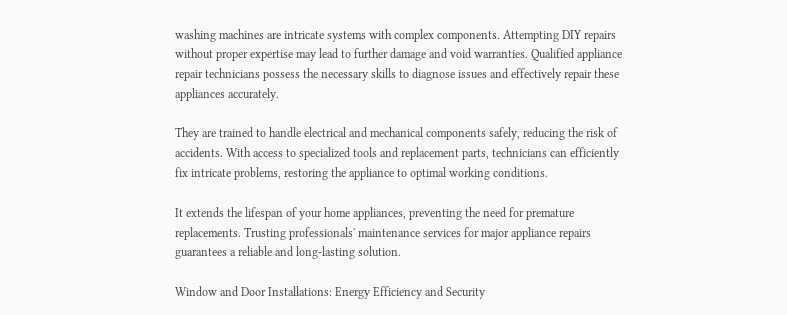washing machines are intricate systems with complex components. Attempting DIY repairs without proper expertise may lead to further damage and void warranties. Qualified appliance repair technicians possess the necessary skills to diagnose issues and effectively repair these appliances accurately.

They are trained to handle electrical and mechanical components safely, reducing the risk of accidents. With access to specialized tools and replacement parts, technicians can efficiently fix intricate problems, restoring the appliance to optimal working conditions.

It extends the lifespan of your home appliances, preventing the need for premature replacements. Trusting professionals' maintenance services for major appliance repairs guarantees a reliable and long-lasting solution.

Window and Door Installations: Energy Efficiency and Security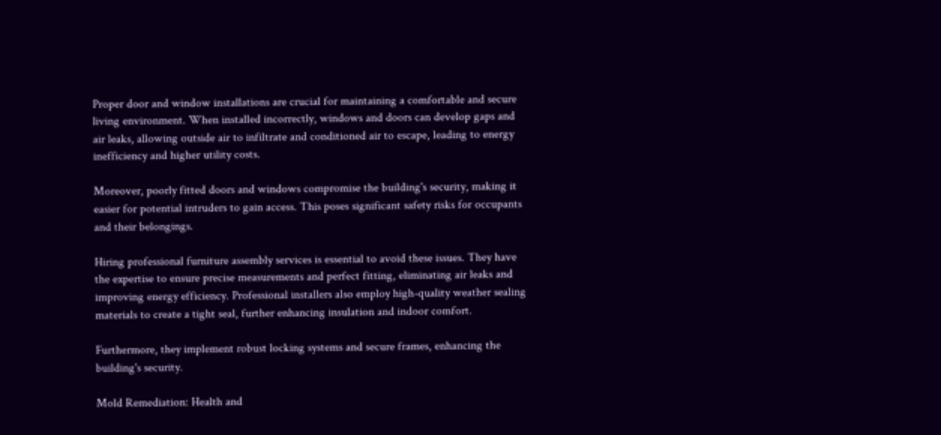Proper door and window installations are crucial for maintaining a comfortable and secure living environment. When installed incorrectly, windows and doors can develop gaps and air leaks, allowing outside air to infiltrate and conditioned air to escape, leading to energy inefficiency and higher utility costs.

Moreover, poorly fitted doors and windows compromise the building's security, making it easier for potential intruders to gain access. This poses significant safety risks for occupants and their belongings.

Hiring professional furniture assembly services is essential to avoid these issues. They have the expertise to ensure precise measurements and perfect fitting, eliminating air leaks and improving energy efficiency. Professional installers also employ high-quality weather sealing materials to create a tight seal, further enhancing insulation and indoor comfort.

Furthermore, they implement robust locking systems and secure frames, enhancing the building's security.

Mold Remediation: Health and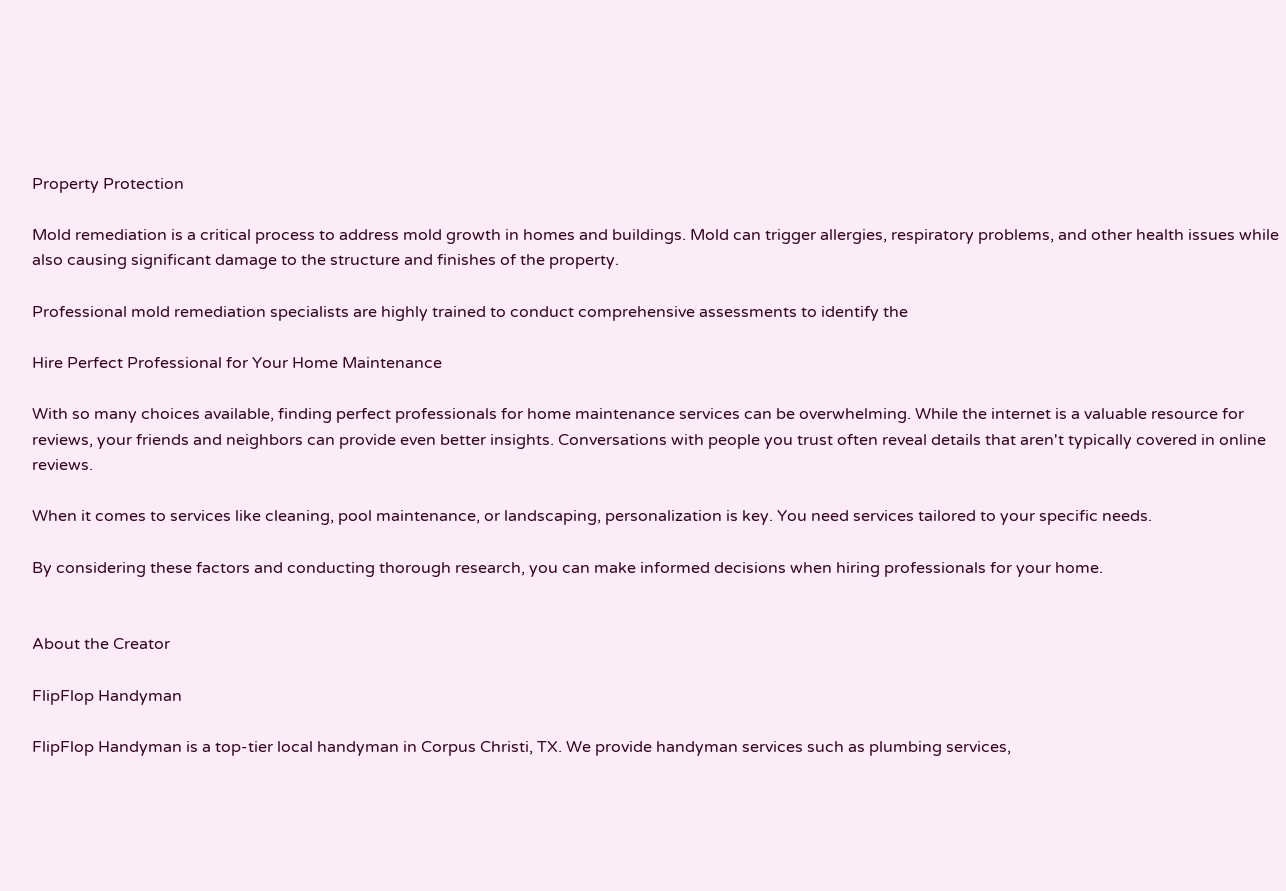Property Protection

Mold remediation is a critical process to address mold growth in homes and buildings. Mold can trigger allergies, respiratory problems, and other health issues while also causing significant damage to the structure and finishes of the property.

Professional mold remediation specialists are highly trained to conduct comprehensive assessments to identify the

Hire Perfect Professional for Your Home Maintenance

With so many choices available, finding perfect professionals for home maintenance services can be overwhelming. While the internet is a valuable resource for reviews, your friends and neighbors can provide even better insights. Conversations with people you trust often reveal details that aren't typically covered in online reviews.

When it comes to services like cleaning, pool maintenance, or landscaping, personalization is key. You need services tailored to your specific needs.

By considering these factors and conducting thorough research, you can make informed decisions when hiring professionals for your home.


About the Creator

FlipFlop Handyman

FlipFlop Handyman is a top-tier local handyman in Corpus Christi, TX. We provide handyman services such as plumbing services,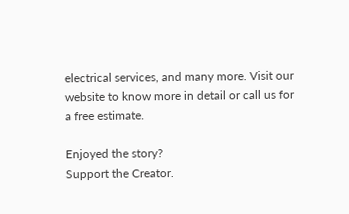electrical services, and many more. Visit our website to know more in detail or call us for a free estimate.

Enjoyed the story?
Support the Creator.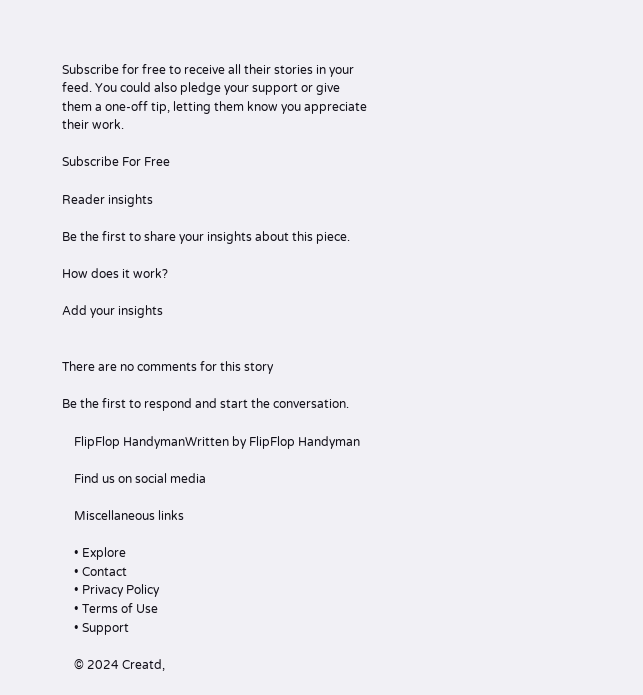Subscribe for free to receive all their stories in your feed. You could also pledge your support or give them a one-off tip, letting them know you appreciate their work.

Subscribe For Free

Reader insights

Be the first to share your insights about this piece.

How does it work?

Add your insights


There are no comments for this story

Be the first to respond and start the conversation.

    FlipFlop HandymanWritten by FlipFlop Handyman

    Find us on social media

    Miscellaneous links

    • Explore
    • Contact
    • Privacy Policy
    • Terms of Use
    • Support

    © 2024 Creatd,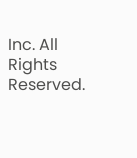Inc. All Rights Reserved.